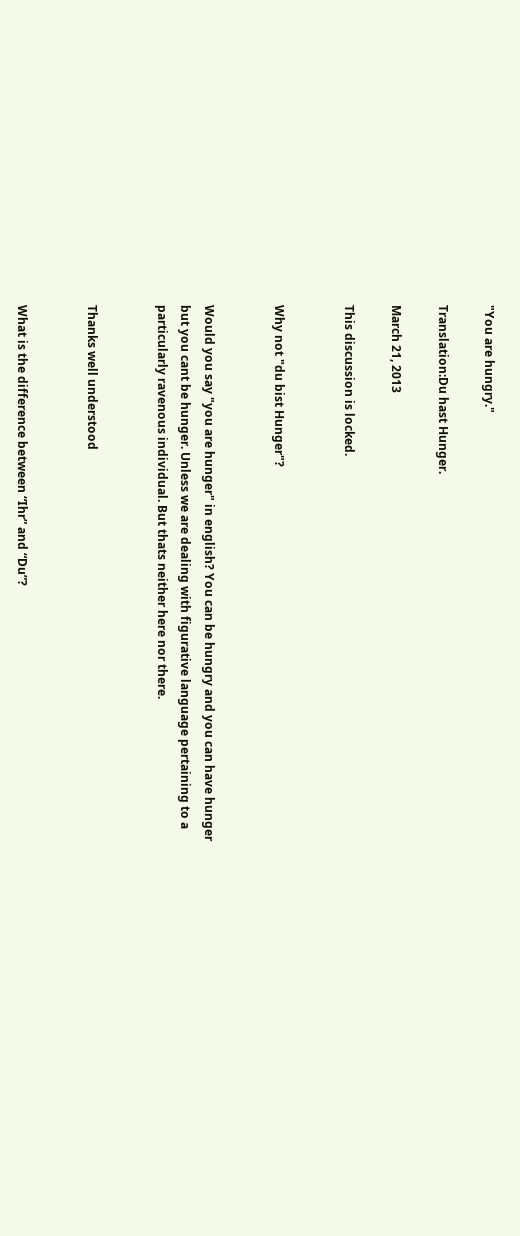"You are hungry."

Translation:Du hast Hunger.

March 21, 2013

This discussion is locked.


Why not "du bist Hunger"?


Would you say "you are hunger" in english? You can be hungry and you can have hunger but you cant be hunger. Unless we are dealing with figurative language pertaining to a particularly ravenous individual. But thats neither here nor there.


Thanks well understood


What is the difference between “Ihr” and “Du”?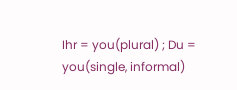Ihr = you(plural) ; Du = you(single, informal)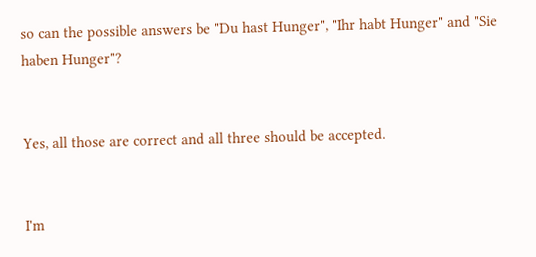so can the possible answers be "Du hast Hunger", "Ihr habt Hunger" and "Sie haben Hunger"?


Yes, all those are correct and all three should be accepted.


I'm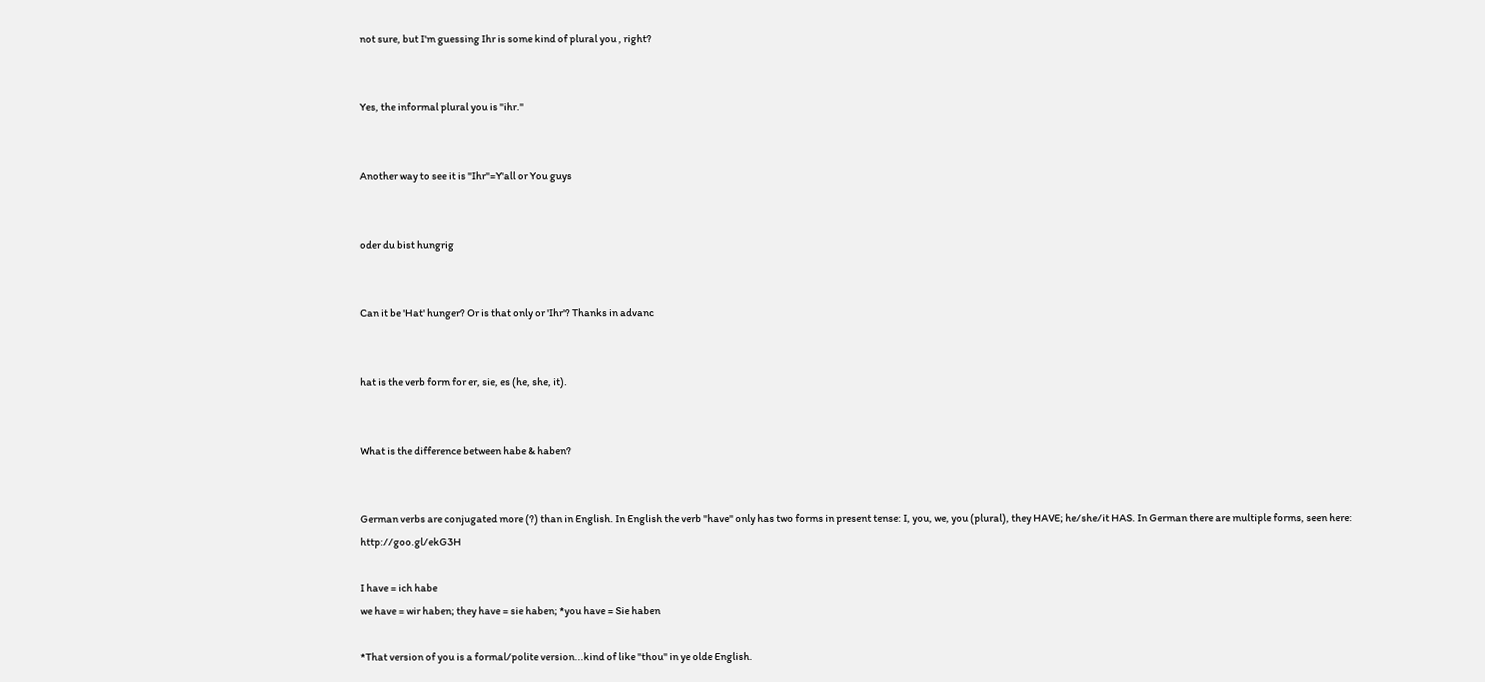not sure, but I'm guessing Ihr is some kind of plural you , right?


Yes, the informal plural you is "ihr."


Another way to see it is "Ihr"=Y'all or You guys


oder du bist hungrig


Can it be 'Hat' hunger? Or is that only or 'Ihr'? Thanks in advanc


hat is the verb form for er, sie, es (he, she, it).


What is the difference between habe & haben?


German verbs are conjugated more (?) than in English. In English the verb "have" only has two forms in present tense: I, you, we, you (plural), they HAVE; he/she/it HAS. In German there are multiple forms, seen here: http://goo.gl/ekG3H

I have = ich habe
we have = wir haben; they have = sie haben; *you have = Sie haben

*That version of you is a formal/polite version...kind of like "thou" in ye olde English.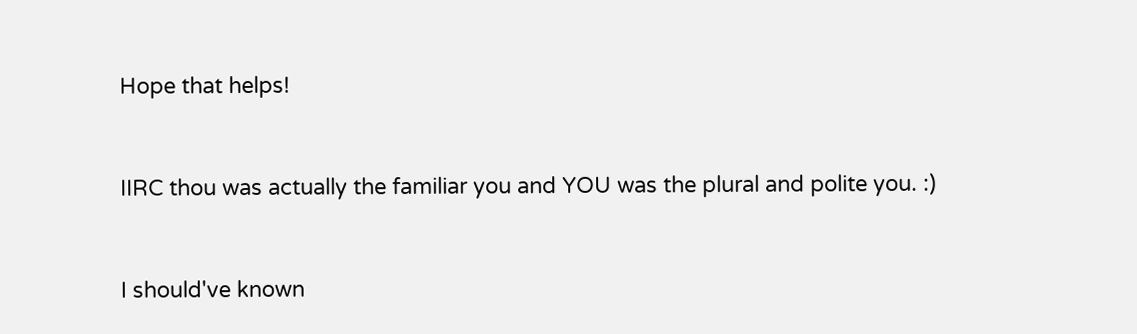Hope that helps!


IIRC thou was actually the familiar you and YOU was the plural and polite you. :)


I should've known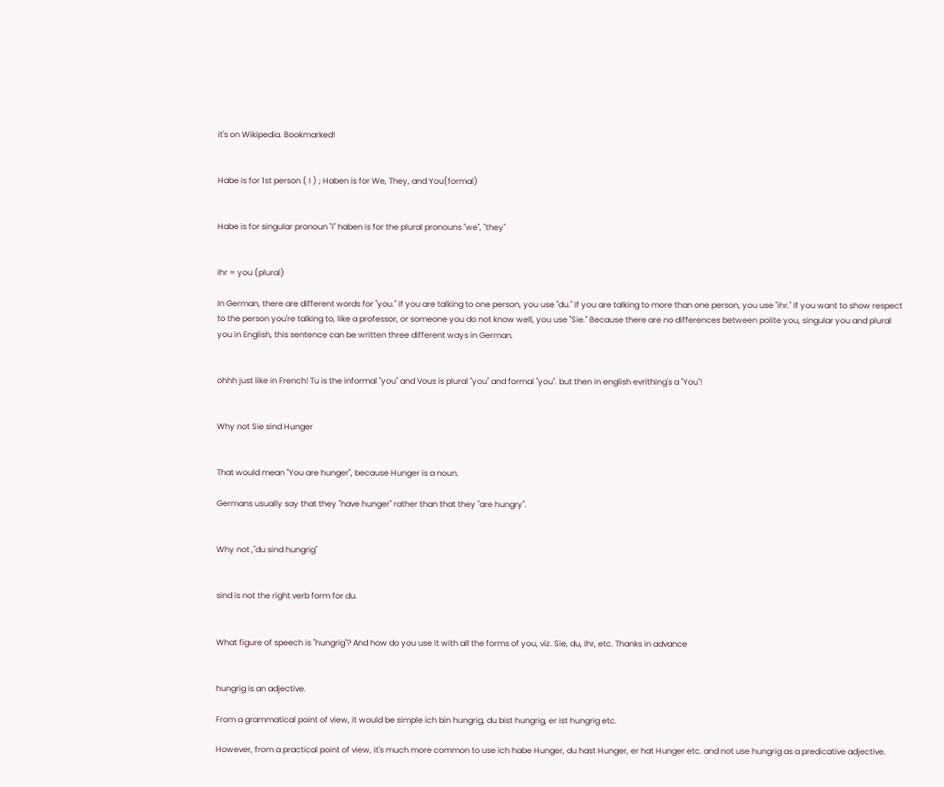it's on Wikipedia. Bookmarked!


Habe is for 1st person ( I ) ; Haben is for We, They, and You(formal)


Habe is for singular pronoun "I" haben is for the plural pronouns "we", "they"


Ihr = you (plural)

In German, there are different words for "you." If you are talking to one person, you use "du." If you are talking to more than one person, you use "ihr." If you want to show respect to the person you're talking to, like a professor, or someone you do not know well, you use "Sie." Because there are no differences between polite you, singular you and plural you in English, this sentence can be written three different ways in German.


ohhh just like in French! Tu is the informal "you" and Vous is plural "you" and formal "you". but then in english evrithing's a "You"!


Why not Sie sind Hunger


That would mean "You are hunger", because Hunger is a noun.

Germans usually say that they "have hunger" rather than that they "are hungry".


Why not ,"du sind hungrig"


sind is not the right verb form for du.


What figure of speech is "hungrig"? And how do you use it with all the forms of you, viz. Sie, du, Ihr, etc. Thanks in advance


hungrig is an adjective.

From a grammatical point of view, it would be simple ich bin hungrig, du bist hungrig, er ist hungrig etc.

However, from a practical point of view, it's much more common to use ich habe Hunger, du hast Hunger, er hat Hunger etc. and not use hungrig as a predicative adjective.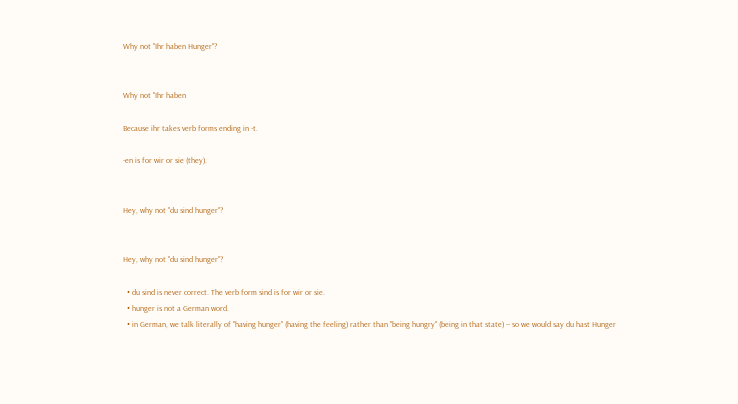Why not "Ihr haben Hunger"?


Why not "Ihr haben

Because ihr takes verb forms ending in -t.

-en is for wir or sie (they).


Hey, why not "du sind hunger"?


Hey, why not "du sind hunger"?

  • du sind is never correct. The verb form sind is for wir or sie.
  • hunger is not a German word.
  • in German, we talk literally of "having hunger" (having the feeling) rather than "being hungry" (being in that state) -- so we would say du hast Hunger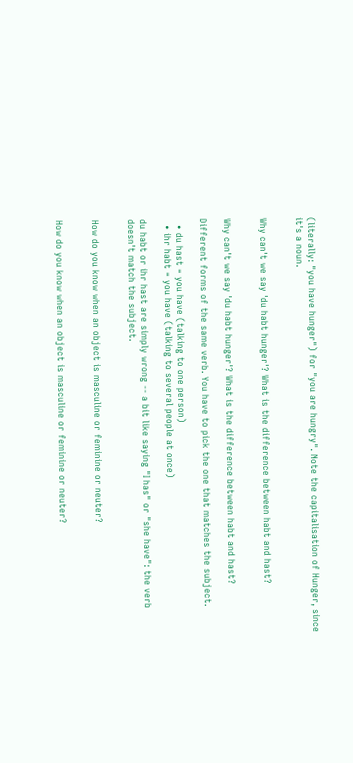(literally: "you have hunger") for "you are hungry". Note the capitalisation of Hunger, since it's a noun.


Why can't we say 'du habt hunger'? What is the difference between habt and hast?


Why can't we say 'du habt hunger'? What is the difference between habt and hast?

Different forms of the same verb. You have to pick the one that matches the subject.

  • du hast = you have (talking to one person)
  • ihr habt = you have (talking to several people at once)

du habt or ihr hast are simply wrong -- a bit like saying "I has" or "she have": the verb doesn't match the subject.


How do you know when an object is masculine or feminine or neuter?


How do you know when an object is masculine or feminine or neuter?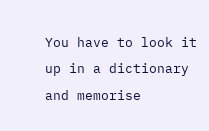You have to look it up in a dictionary and memorise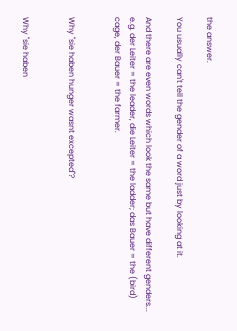the answer.

You usually can't tell the gender of a word just by looking at it.

And there are even words which look the same but have different genders... e.g. der Leiter = the leader, die Leiter = the ladder; das Bauer = the (bird) cage, der Bauer = the farmer.


Why "sie haben hunger wasnt excepted"?


Why "sie haben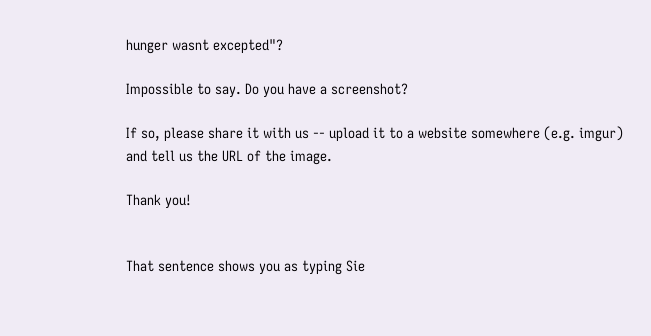hunger wasnt excepted"?

Impossible to say. Do you have a screenshot?

If so, please share it with us -- upload it to a website somewhere (e.g. imgur) and tell us the URL of the image.

Thank you!


That sentence shows you as typing Sie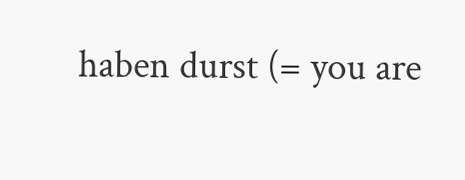haben durst (= you are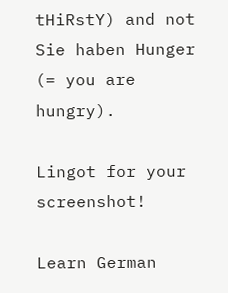tHiRstY) and not Sie haben Hunger (= you are hungry).

Lingot for your screenshot!

Learn German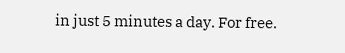in just 5 minutes a day. For free.